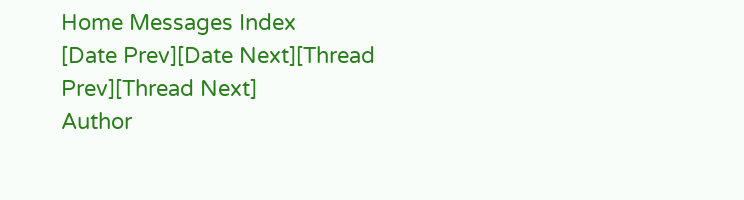Home Messages Index
[Date Prev][Date Next][Thread Prev][Thread Next]
Author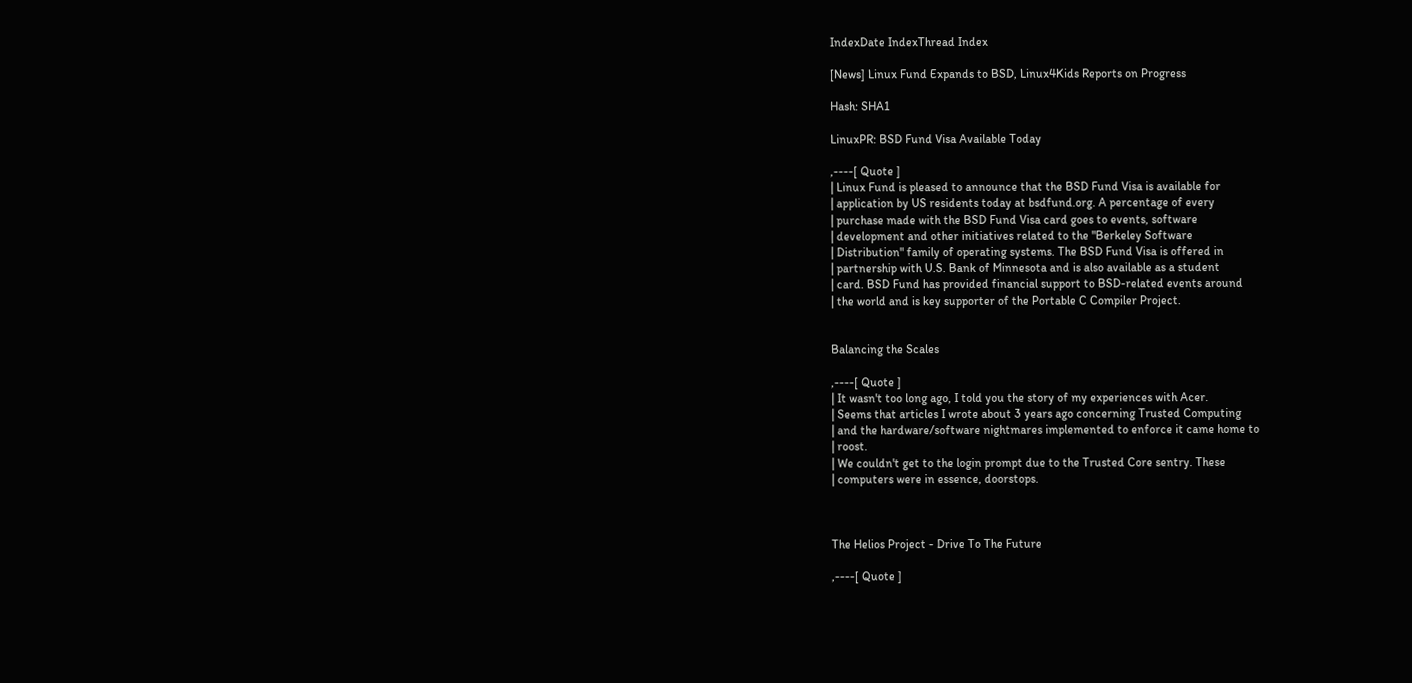IndexDate IndexThread Index

[News] Linux Fund Expands to BSD, Linux4Kids Reports on Progress

Hash: SHA1

LinuxPR: BSD Fund Visa Available Today

,----[ Quote ]
| Linux Fund is pleased to announce that the BSD Fund Visa is available for
| application by US residents today at bsdfund.org. A percentage of every
| purchase made with the BSD Fund Visa card goes to events, software
| development and other initiatives related to the "Berkeley Software
| Distribution" family of operating systems. The BSD Fund Visa is offered in
| partnership with U.S. Bank of Minnesota and is also available as a student
| card. BSD Fund has provided financial support to BSD-related events around
| the world and is key supporter of the Portable C Compiler Project.


Balancing the Scales

,----[ Quote ]
| It wasn't too long ago, I told you the story of my experiences with Acer.
| Seems that articles I wrote about 3 years ago concerning Trusted Computing
| and the hardware/software nightmares implemented to enforce it came home to
| roost.
| We couldn't get to the login prompt due to the Trusted Core sentry. These
| computers were in essence, doorstops.



The Helios Project - Drive To The Future

,----[ Quote ]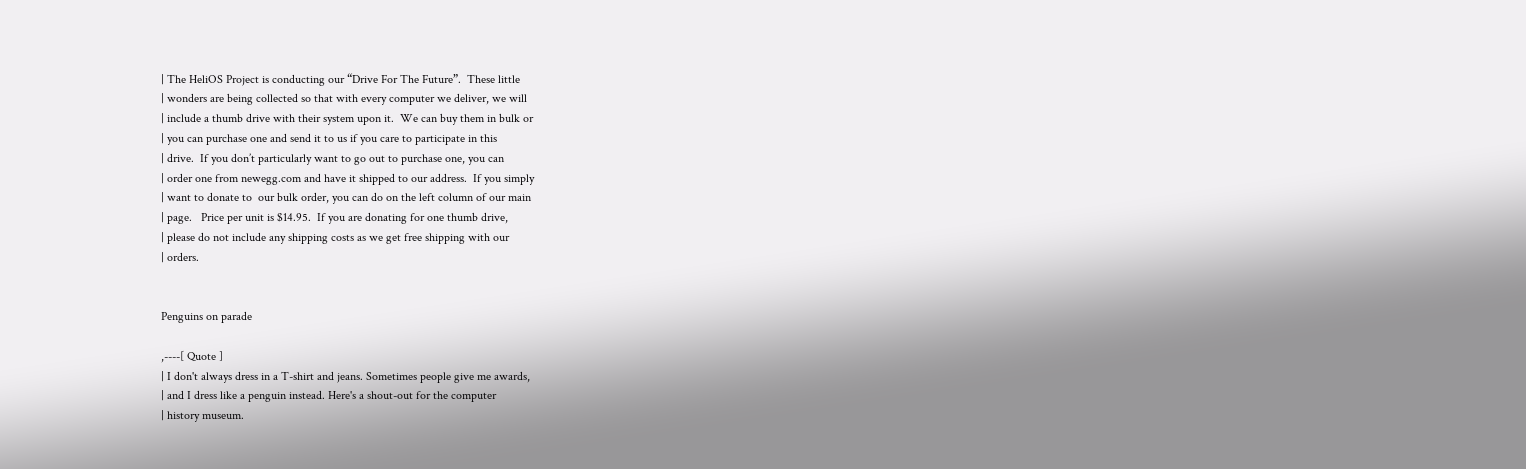| The HeliOS Project is conducting our “Drive For The Future”.  These little
| wonders are being collected so that with every computer we deliver, we will
| include a thumb drive with their system upon it.  We can buy them in bulk or
| you can purchase one and send it to us if you care to participate in this
| drive.  If you don’t particularly want to go out to purchase one, you can
| order one from newegg.com and have it shipped to our address.  If you simply
| want to donate to  our bulk order, you can do on the left column of our main
| page.   Price per unit is $14.95.  If you are donating for one thumb drive,
| please do not include any shipping costs as we get free shipping with our
| orders.


Penguins on parade

,----[ Quote ]
| I don't always dress in a T-shirt and jeans. Sometimes people give me awards,
| and I dress like a penguin instead. Here's a shout-out for the computer
| history museum.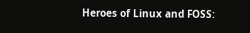Heroes of Linux and FOSS: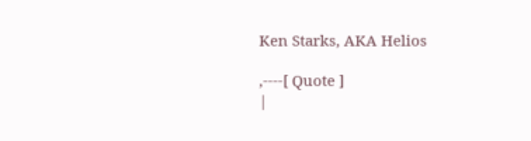Ken Starks, AKA Helios

,----[ Quote ]
|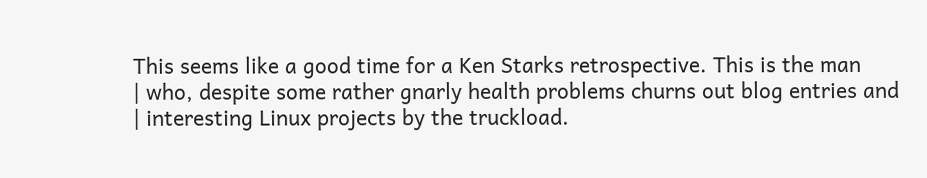This seems like a good time for a Ken Starks retrospective. This is the man
| who, despite some rather gnarly health problems churns out blog entries and
| interesting Linux projects by the truckload.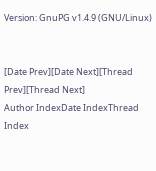Version: GnuPG v1.4.9 (GNU/Linux)


[Date Prev][Date Next][Thread Prev][Thread Next]
Author IndexDate IndexThread Index